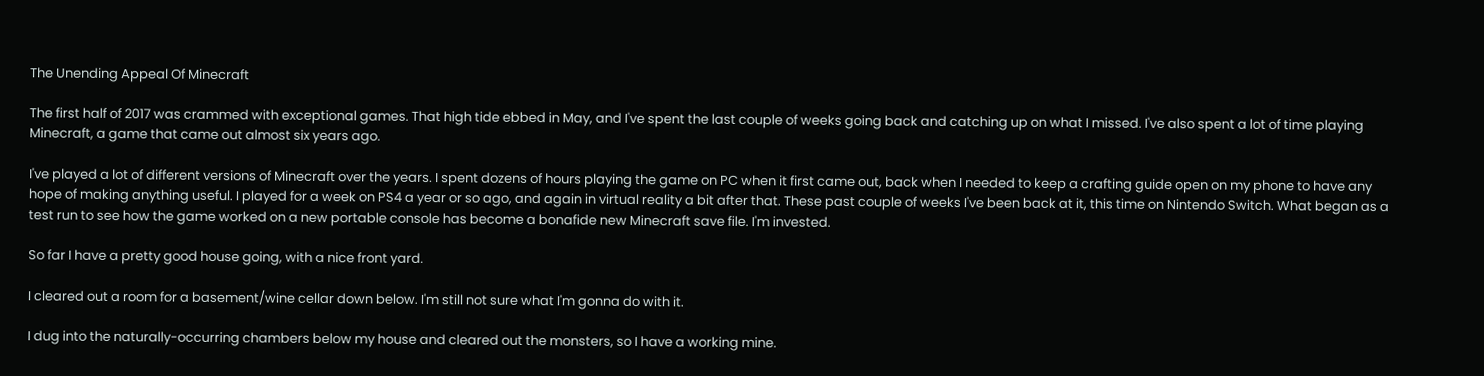The Unending Appeal Of Minecraft

The first half of 2017 was crammed with exceptional games. That high tide ebbed in May, and I've spent the last couple of weeks going back and catching up on what I missed. I've also spent a lot of time playing Minecraft, a game that came out almost six years ago.

I've played a lot of different versions of Minecraft over the years. I spent dozens of hours playing the game on PC when it first came out, back when I needed to keep a crafting guide open on my phone to have any hope of making anything useful. I played for a week on PS4 a year or so ago, and again in virtual reality a bit after that. These past couple of weeks I've been back at it, this time on Nintendo Switch. What began as a test run to see how the game worked on a new portable console has become a bonafide new Minecraft save file. I'm invested.

So far I have a pretty good house going, with a nice front yard.

I cleared out a room for a basement/wine cellar down below. I'm still not sure what I'm gonna do with it.

I dug into the naturally-occurring chambers below my house and cleared out the monsters, so I have a working mine.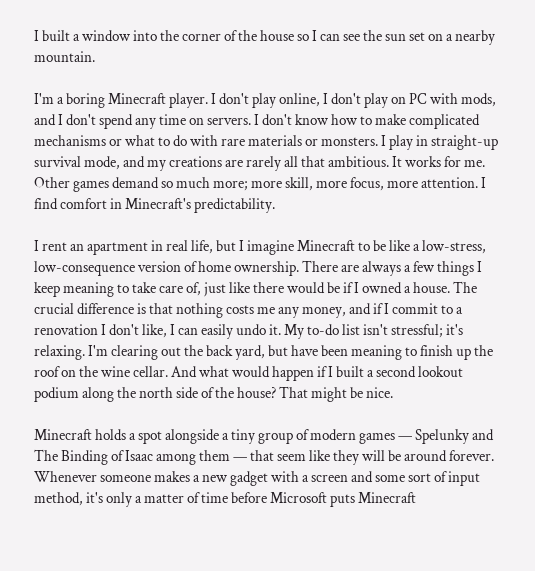I built a window into the corner of the house so I can see the sun set on a nearby mountain.

I'm a boring Minecraft player. I don't play online, I don't play on PC with mods, and I don't spend any time on servers. I don't know how to make complicated mechanisms or what to do with rare materials or monsters. I play in straight-up survival mode, and my creations are rarely all that ambitious. It works for me. Other games demand so much more; more skill, more focus, more attention. I find comfort in Minecraft's predictability.

I rent an apartment in real life, but I imagine Minecraft to be like a low-stress, low-consequence version of home ownership. There are always a few things I keep meaning to take care of, just like there would be if I owned a house. The crucial difference is that nothing costs me any money, and if I commit to a renovation I don't like, I can easily undo it. My to-do list isn't stressful; it's relaxing. I'm clearing out the back yard, but have been meaning to finish up the roof on the wine cellar. And what would happen if I built a second lookout podium along the north side of the house? That might be nice.

Minecraft holds a spot alongside a tiny group of modern games — Spelunky and The Binding of Isaac among them — that seem like they will be around forever. Whenever someone makes a new gadget with a screen and some sort of input method, it's only a matter of time before Microsoft puts Minecraft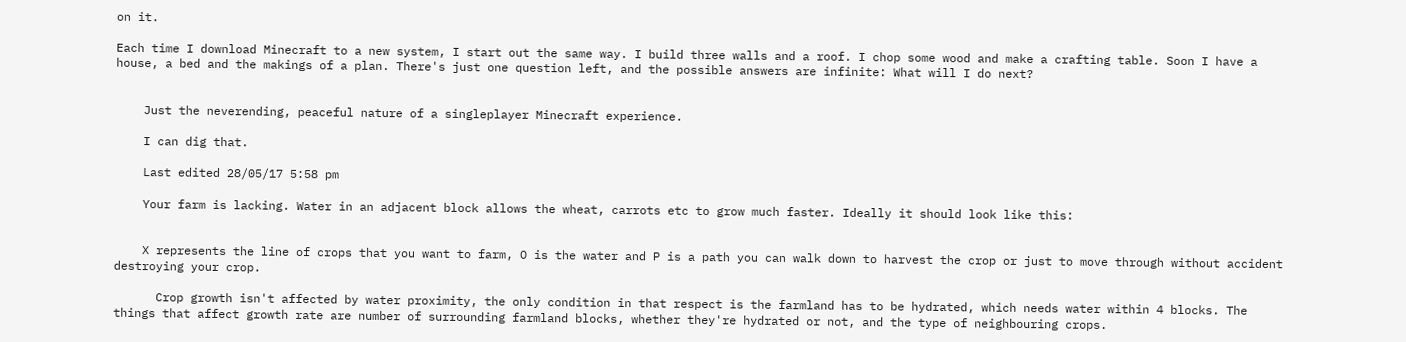on it.

Each time I download Minecraft to a new system, I start out the same way. I build three walls and a roof. I chop some wood and make a crafting table. Soon I have a house, a bed and the makings of a plan. There's just one question left, and the possible answers are infinite: What will I do next?


    Just the neverending, peaceful nature of a singleplayer Minecraft experience.

    I can dig that.

    Last edited 28/05/17 5:58 pm

    Your farm is lacking. Water in an adjacent block allows the wheat, carrots etc to grow much faster. Ideally it should look like this:


    X represents the line of crops that you want to farm, O is the water and P is a path you can walk down to harvest the crop or just to move through without accident destroying your crop.

      Crop growth isn't affected by water proximity, the only condition in that respect is the farmland has to be hydrated, which needs water within 4 blocks. The things that affect growth rate are number of surrounding farmland blocks, whether they're hydrated or not, and the type of neighbouring crops.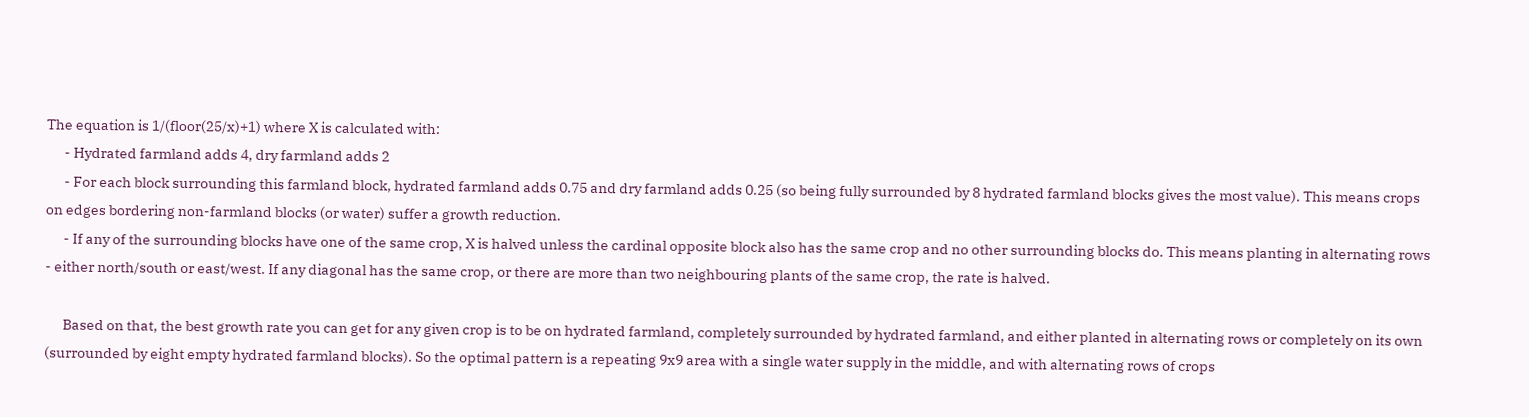The equation is 1/(floor(25/x)+1) where X is calculated with:
      - Hydrated farmland adds 4, dry farmland adds 2
      - For each block surrounding this farmland block, hydrated farmland adds 0.75 and dry farmland adds 0.25 (so being fully surrounded by 8 hydrated farmland blocks gives the most value). This means crops on edges bordering non-farmland blocks (or water) suffer a growth reduction.
      - If any of the surrounding blocks have one of the same crop, X is halved unless the cardinal opposite block also has the same crop and no other surrounding blocks do. This means planting in alternating rows - either north/south or east/west. If any diagonal has the same crop, or there are more than two neighbouring plants of the same crop, the rate is halved.

      Based on that, the best growth rate you can get for any given crop is to be on hydrated farmland, completely surrounded by hydrated farmland, and either planted in alternating rows or completely on its own (surrounded by eight empty hydrated farmland blocks). So the optimal pattern is a repeating 9x9 area with a single water supply in the middle, and with alternating rows of crops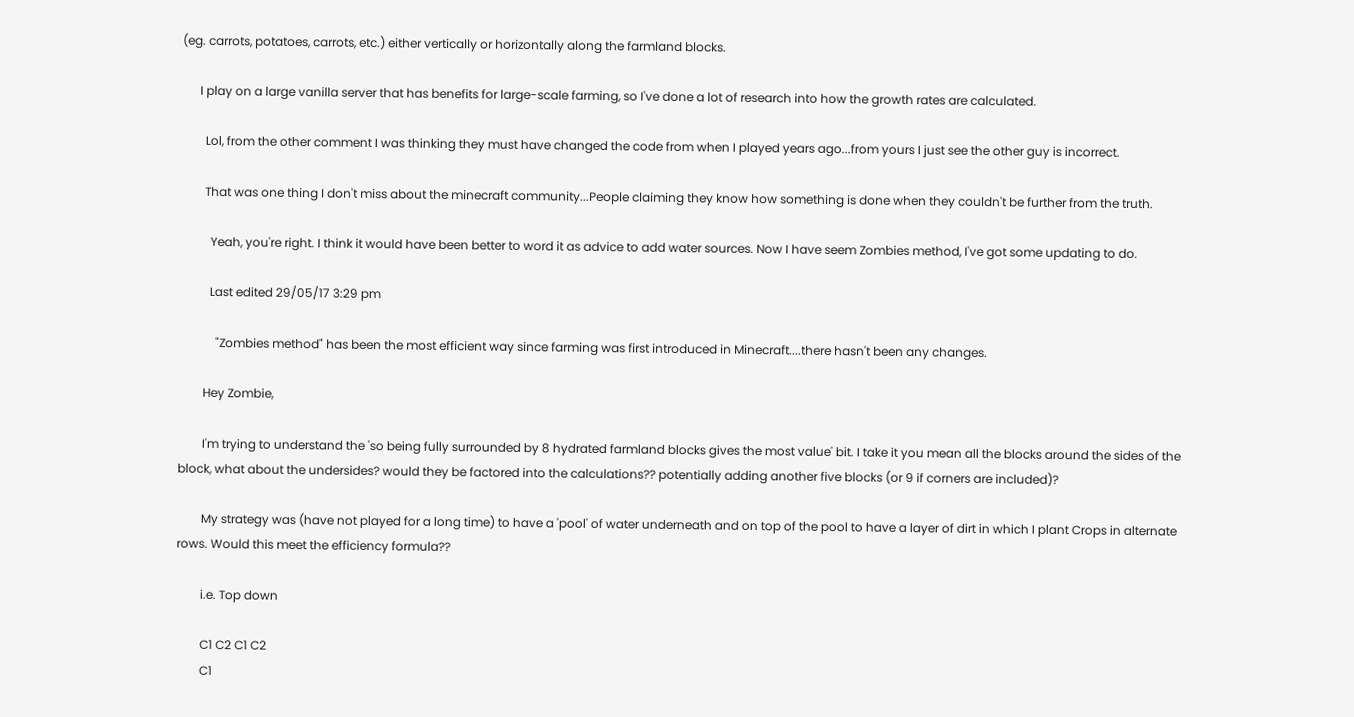(eg. carrots, potatoes, carrots, etc.) either vertically or horizontally along the farmland blocks.

      I play on a large vanilla server that has benefits for large-scale farming, so I've done a lot of research into how the growth rates are calculated.

        Lol, from the other comment I was thinking they must have changed the code from when I played years ago...from yours I just see the other guy is incorrect.

        That was one thing I don't miss about the minecraft community...People claiming they know how something is done when they couldn't be further from the truth.

          Yeah, you're right. I think it would have been better to word it as advice to add water sources. Now I have seem Zombies method, I've got some updating to do.

          Last edited 29/05/17 3:29 pm

            "Zombies method" has been the most efficient way since farming was first introduced in Minecraft....there hasn't been any changes.

        Hey Zombie,

        I'm trying to understand the 'so being fully surrounded by 8 hydrated farmland blocks gives the most value' bit. I take it you mean all the blocks around the sides of the block, what about the undersides? would they be factored into the calculations?? potentially adding another five blocks (or 9 if corners are included)?

        My strategy was (have not played for a long time) to have a 'pool' of water underneath and on top of the pool to have a layer of dirt in which I plant Crops in alternate rows. Would this meet the efficiency formula??

        i.e. Top down

        C1 C2 C1 C2
        C1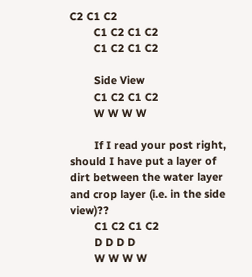C2 C1 C2
        C1 C2 C1 C2
        C1 C2 C1 C2

        Side View
        C1 C2 C1 C2
        W W W W

        If I read your post right, should I have put a layer of dirt between the water layer and crop layer (i.e. in the side view)??
        C1 C2 C1 C2
        D D D D
        W W W W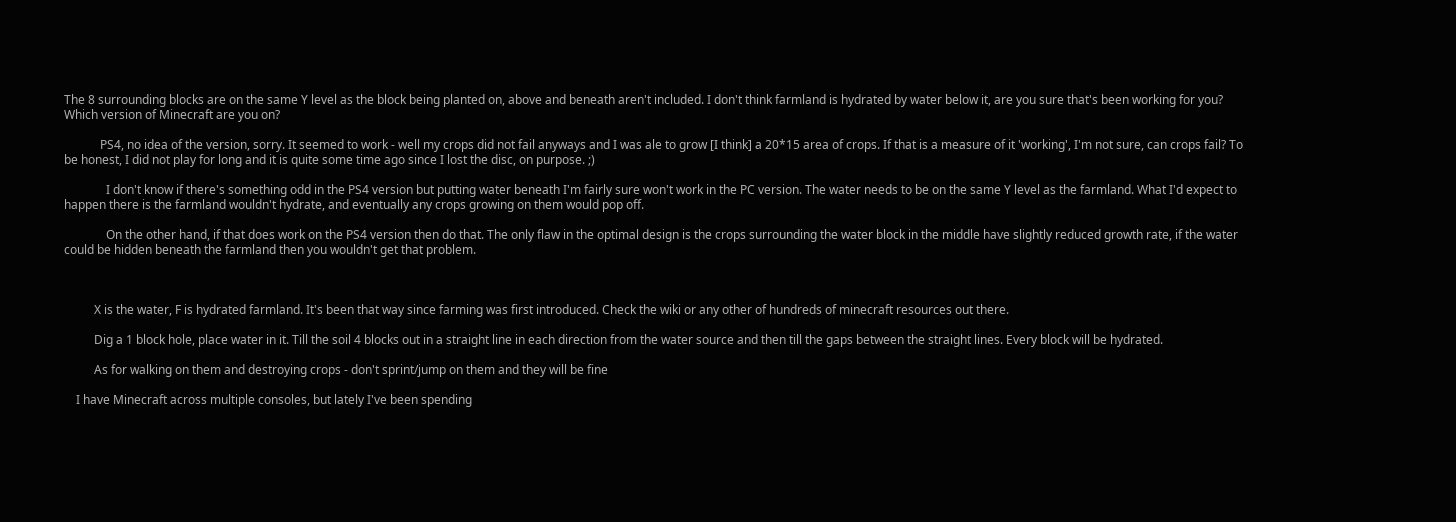The 8 surrounding blocks are on the same Y level as the block being planted on, above and beneath aren't included. I don't think farmland is hydrated by water below it, are you sure that's been working for you? Which version of Minecraft are you on?

            PS4, no idea of the version, sorry. It seemed to work - well my crops did not fail anyways and I was ale to grow [I think] a 20*15 area of crops. If that is a measure of it 'working', I'm not sure, can crops fail? To be honest, I did not play for long and it is quite some time ago since I lost the disc, on purpose. ;)

              I don't know if there's something odd in the PS4 version but putting water beneath I'm fairly sure won't work in the PC version. The water needs to be on the same Y level as the farmland. What I'd expect to happen there is the farmland wouldn't hydrate, and eventually any crops growing on them would pop off.

              On the other hand, if that does work on the PS4 version then do that. The only flaw in the optimal design is the crops surrounding the water block in the middle have slightly reduced growth rate, if the water could be hidden beneath the farmland then you wouldn't get that problem.



          X is the water, F is hydrated farmland. It's been that way since farming was first introduced. Check the wiki or any other of hundreds of minecraft resources out there.

          Dig a 1 block hole, place water in it. Till the soil 4 blocks out in a straight line in each direction from the water source and then till the gaps between the straight lines. Every block will be hydrated.

          As for walking on them and destroying crops - don't sprint/jump on them and they will be fine

    I have Minecraft across multiple consoles, but lately I've been spending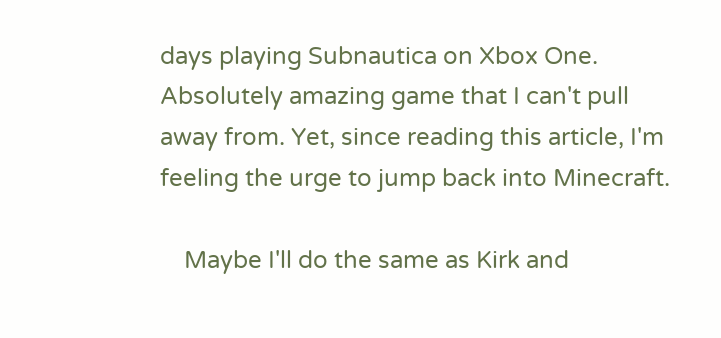days playing Subnautica on Xbox One. Absolutely amazing game that I can't pull away from. Yet, since reading this article, I'm feeling the urge to jump back into Minecraft.

    Maybe I'll do the same as Kirk and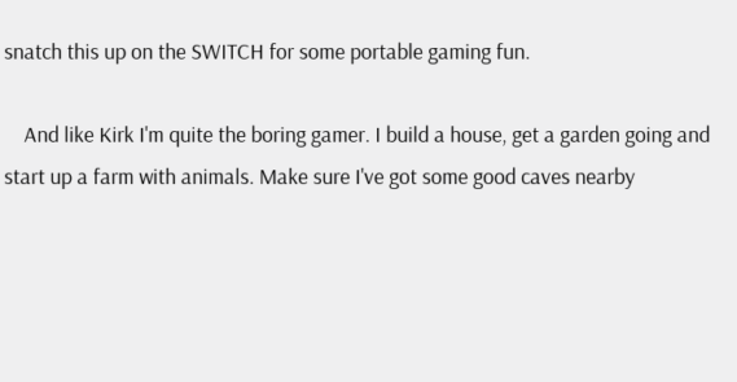snatch this up on the SWITCH for some portable gaming fun.

    And like Kirk I'm quite the boring gamer. I build a house, get a garden going and start up a farm with animals. Make sure I've got some good caves nearby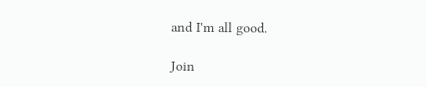and I'm all good.

Join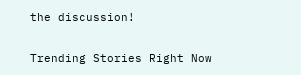the discussion!

Trending Stories Right Now